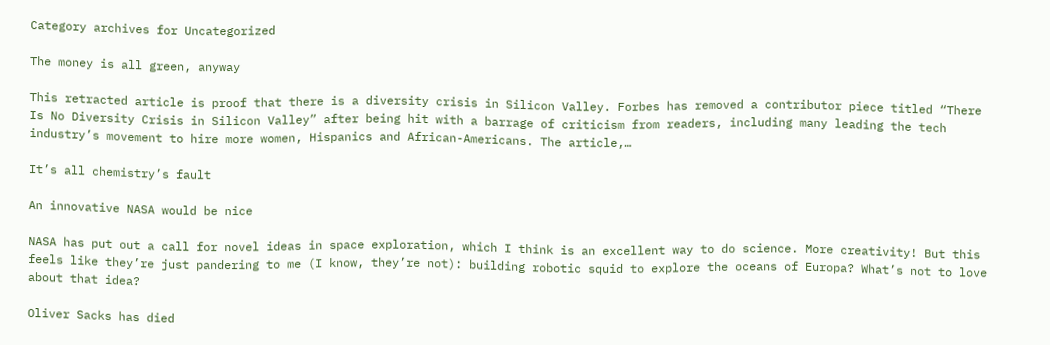Category archives for Uncategorized

The money is all green, anyway

This retracted article is proof that there is a diversity crisis in Silicon Valley. Forbes has removed a contributor piece titled “There Is No Diversity Crisis in Silicon Valley” after being hit with a barrage of criticism from readers, including many leading the tech industry’s movement to hire more women, Hispanics and African-Americans. The article,…

It’s all chemistry’s fault

An innovative NASA would be nice

NASA has put out a call for novel ideas in space exploration, which I think is an excellent way to do science. More creativity! But this feels like they’re just pandering to me (I know, they’re not): building robotic squid to explore the oceans of Europa? What’s not to love about that idea?

Oliver Sacks has died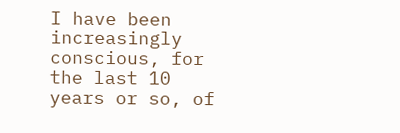I have been increasingly conscious, for the last 10 years or so, of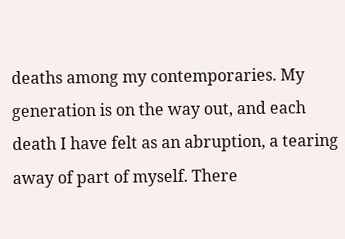deaths among my contemporaries. My generation is on the way out, and each death I have felt as an abruption, a tearing away of part of myself. There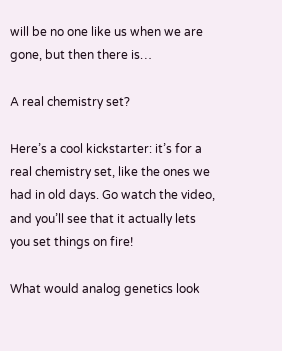will be no one like us when we are gone, but then there is…

A real chemistry set?

Here’s a cool kickstarter: it’s for a real chemistry set, like the ones we had in old days. Go watch the video, and you’ll see that it actually lets you set things on fire!

What would analog genetics look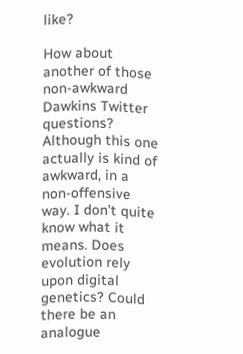like?

How about another of those non-awkward Dawkins Twitter questions? Although this one actually is kind of awkward, in a non-offensive way. I don’t quite know what it means. Does evolution rely upon digital genetics? Could there be an analogue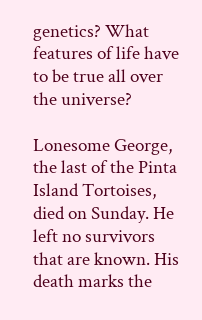genetics? What features of life have to be true all over the universe?

Lonesome George, the last of the Pinta Island Tortoises, died on Sunday. He left no survivors that are known. His death marks the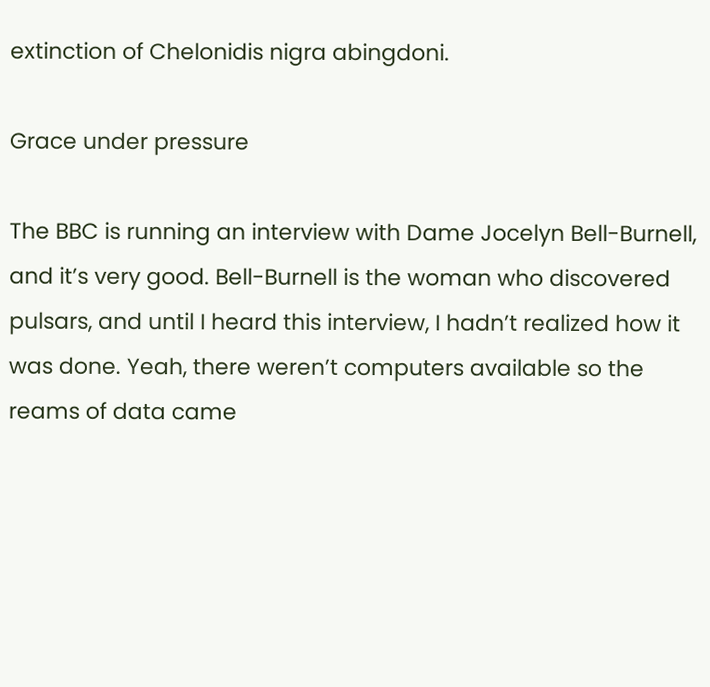extinction of Chelonidis nigra abingdoni.

Grace under pressure

The BBC is running an interview with Dame Jocelyn Bell-Burnell, and it’s very good. Bell-Burnell is the woman who discovered pulsars, and until I heard this interview, I hadn’t realized how it was done. Yeah, there weren’t computers available so the reams of data came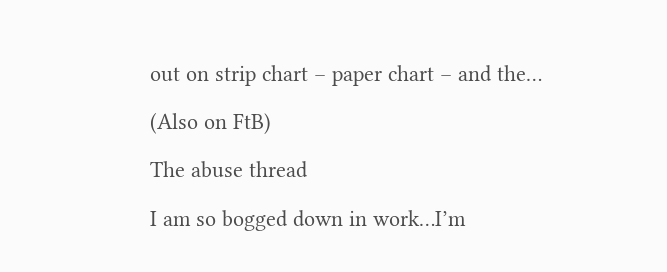out on strip chart – paper chart – and the…

(Also on FtB)

The abuse thread

I am so bogged down in work…I’m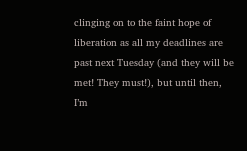clinging on to the faint hope of liberation as all my deadlines are past next Tuesday (and they will be met! They must!), but until then, I’m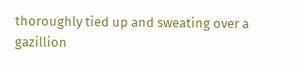thoroughly tied up and sweating over a gazillion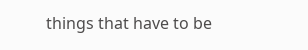things that have to be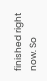finished right now. So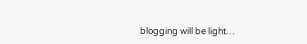blogging will be light…